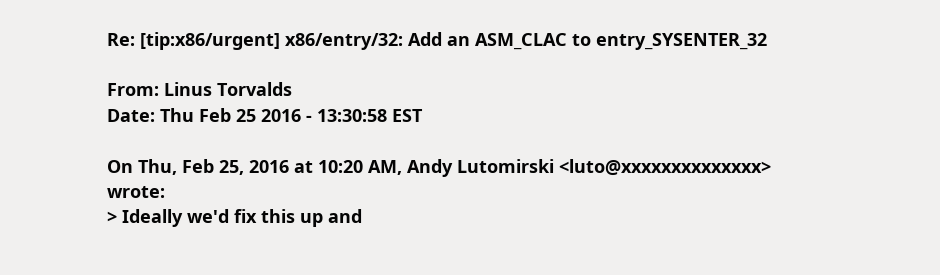Re: [tip:x86/urgent] x86/entry/32: Add an ASM_CLAC to entry_SYSENTER_32

From: Linus Torvalds
Date: Thu Feb 25 2016 - 13:30:58 EST

On Thu, Feb 25, 2016 at 10:20 AM, Andy Lutomirski <luto@xxxxxxxxxxxxxx> wrote:
> Ideally we'd fix this up and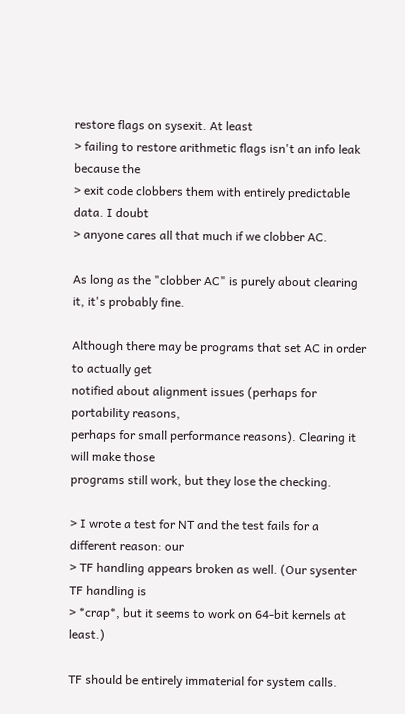restore flags on sysexit. At least
> failing to restore arithmetic flags isn't an info leak because the
> exit code clobbers them with entirely predictable data. I doubt
> anyone cares all that much if we clobber AC.

As long as the "clobber AC" is purely about clearing it, it's probably fine.

Although there may be programs that set AC in order to actually get
notified about alignment issues (perhaps for portability reasons,
perhaps for small performance reasons). Clearing it will make those
programs still work, but they lose the checking.

> I wrote a test for NT and the test fails for a different reason: our
> TF handling appears broken as well. (Our sysenter TF handling is
> *crap*, but it seems to work on 64-bit kernels at least.)

TF should be entirely immaterial for system calls.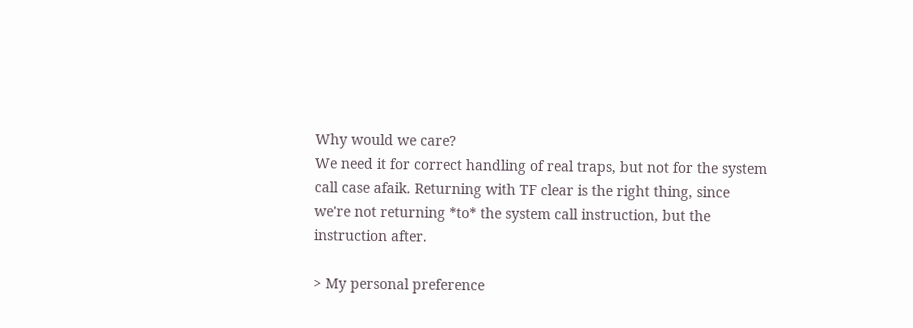Why would we care?
We need it for correct handling of real traps, but not for the system
call case afaik. Returning with TF clear is the right thing, since
we're not returning *to* the system call instruction, but the
instruction after.

> My personal preference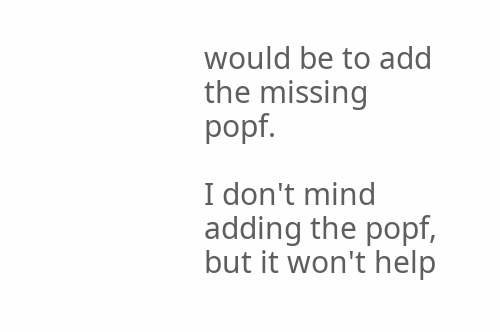would be to add the missing popf.

I don't mind adding the popf, but it won't help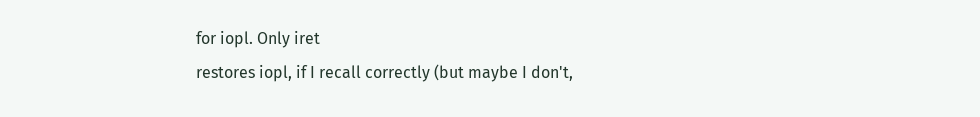for iopl. Only iret
restores iopl, if I recall correctly (but maybe I don't,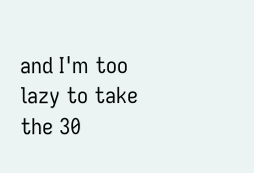and I'm too
lazy to take the 30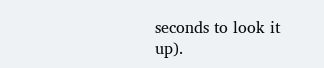seconds to look it up).